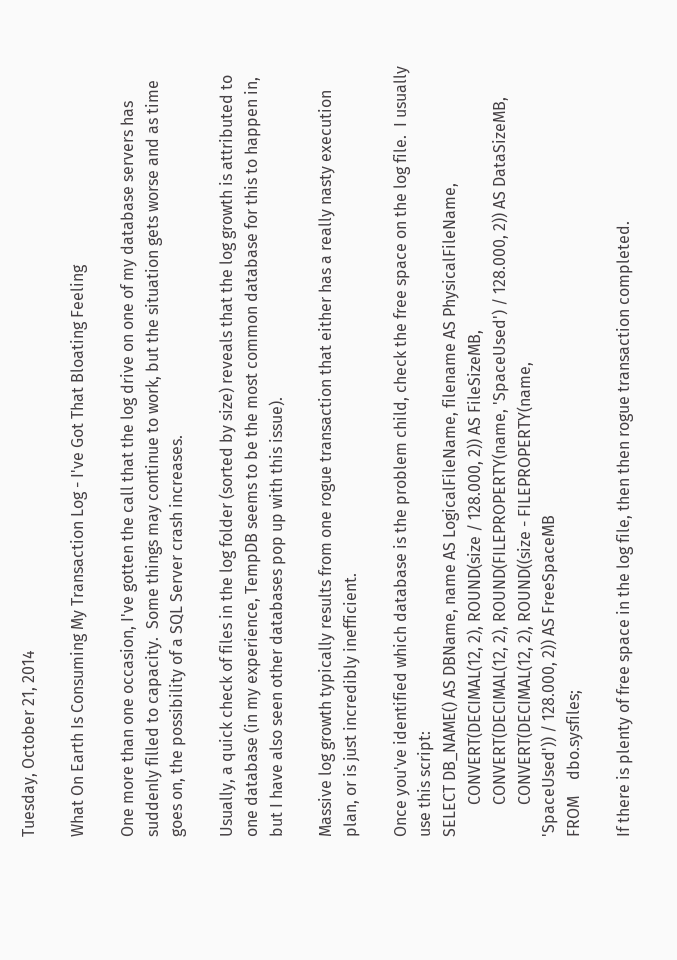Tuesday, October 21, 2014

What On Earth Is Consuming My Transaction Log - I've Got That Bloating Feeling

One more than one occasion, I've gotten the call that the log drive on one of my database servers has suddenly filled to capacity.  Some things may continue to work, but the situation gets worse and as time goes on, the possibility of a SQL Server crash increases.

Usually, a quick check of files in the log folder (sorted by size) reveals that the log growth is attributed to one database (in my experience, TempDB seems to be the most common database for this to happen in, but I have also seen other databases pop up with this issue).

Massive log growth typically results from one rogue transaction that either has a really nasty execution plan, or is just incredibly inefficient.

Once you've identified which database is the problem child, check the free space on the log file.  I usually use this script:
SELECT DB_NAME() AS DBName, name AS LogicalFileName, filename AS PhysicalFileName,
        CONVERT(DECIMAL(12, 2), ROUND(size / 128.000, 2)) AS FileSizeMB,
        CONVERT(DECIMAL(12, 2), ROUND(FILEPROPERTY(name, 'SpaceUsed') / 128.000, 2)) AS DataSizeMB,
        CONVERT(DECIMAL(12, 2), ROUND((size - FILEPROPERTY(name,
'SpaceUsed')) / 128.000, 2)) AS FreeSpaceMB
FROM    dbo.sysfiles;

If there is plenty of free space in the log file, then then rogue transaction completed.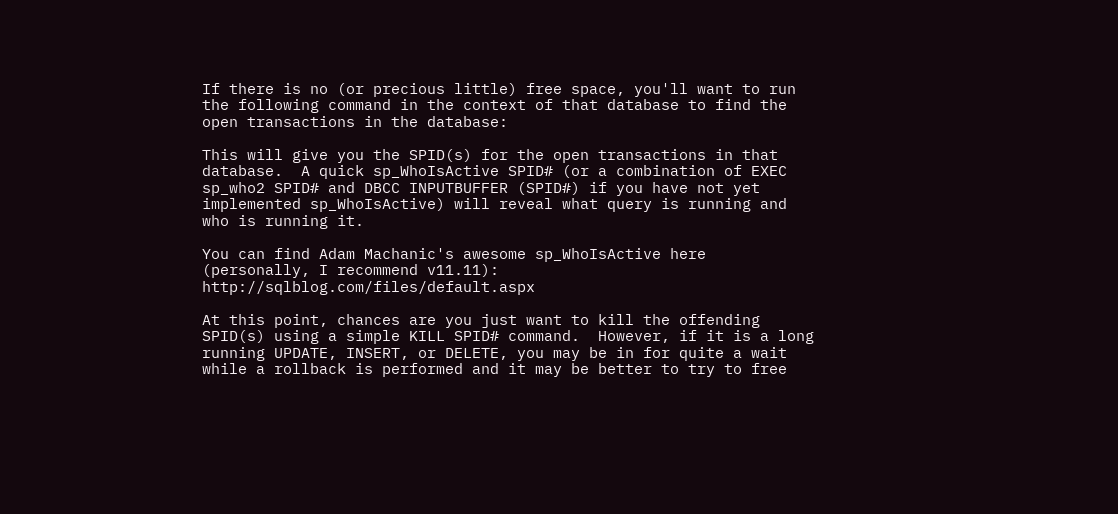If there is no (or precious little) free space, you'll want to run the following command in the context of that database to find the open transactions in the database:

This will give you the SPID(s) for the open transactions in that database.  A quick sp_WhoIsActive SPID# (or a combination of EXEC sp_who2 SPID# and DBCC INPUTBUFFER (SPID#) if you have not yet implemented sp_WhoIsActive) will reveal what query is running and who is running it.

You can find Adam Machanic's awesome sp_WhoIsActive here (personally, I recommend v11.11): http://sqlblog.com/files/default.aspx

At this point, chances are you just want to kill the offending SPID(s) using a simple KILL SPID# command.  However, if it is a long running UPDATE, INSERT, or DELETE, you may be in for quite a wait while a rollback is performed and it may be better to try to free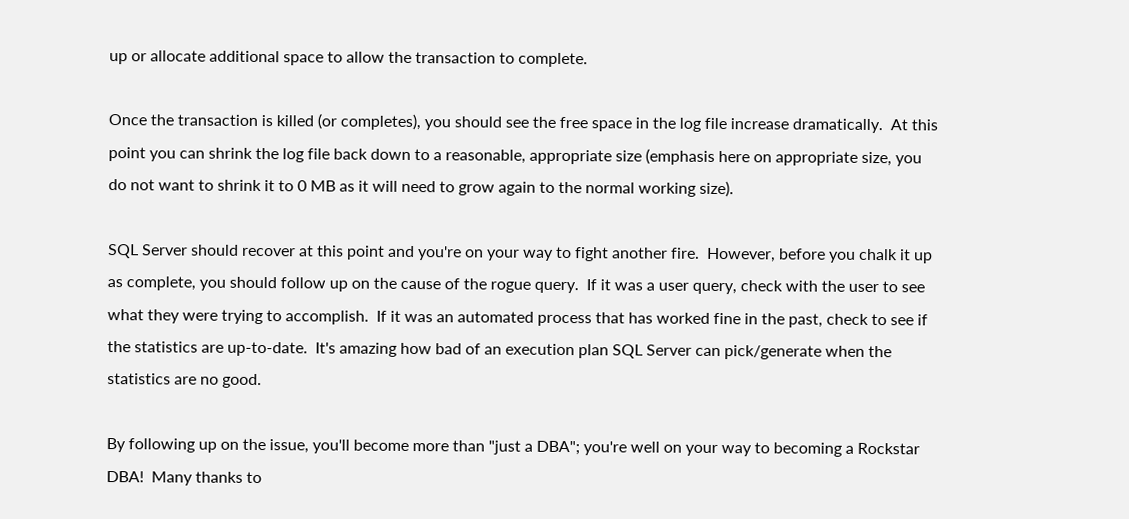up or allocate additional space to allow the transaction to complete.

Once the transaction is killed (or completes), you should see the free space in the log file increase dramatically.  At this point you can shrink the log file back down to a reasonable, appropriate size (emphasis here on appropriate size, you do not want to shrink it to 0 MB as it will need to grow again to the normal working size).

SQL Server should recover at this point and you're on your way to fight another fire.  However, before you chalk it up as complete, you should follow up on the cause of the rogue query.  If it was a user query, check with the user to see what they were trying to accomplish.  If it was an automated process that has worked fine in the past, check to see if the statistics are up-to-date.  It's amazing how bad of an execution plan SQL Server can pick/generate when the statistics are no good.

By following up on the issue, you'll become more than "just a DBA"; you're well on your way to becoming a Rockstar DBA!  Many thanks to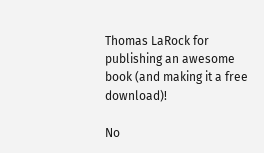Thomas LaRock for publishing an awesome book (and making it a free download)!

No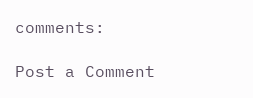comments:

Post a Comment